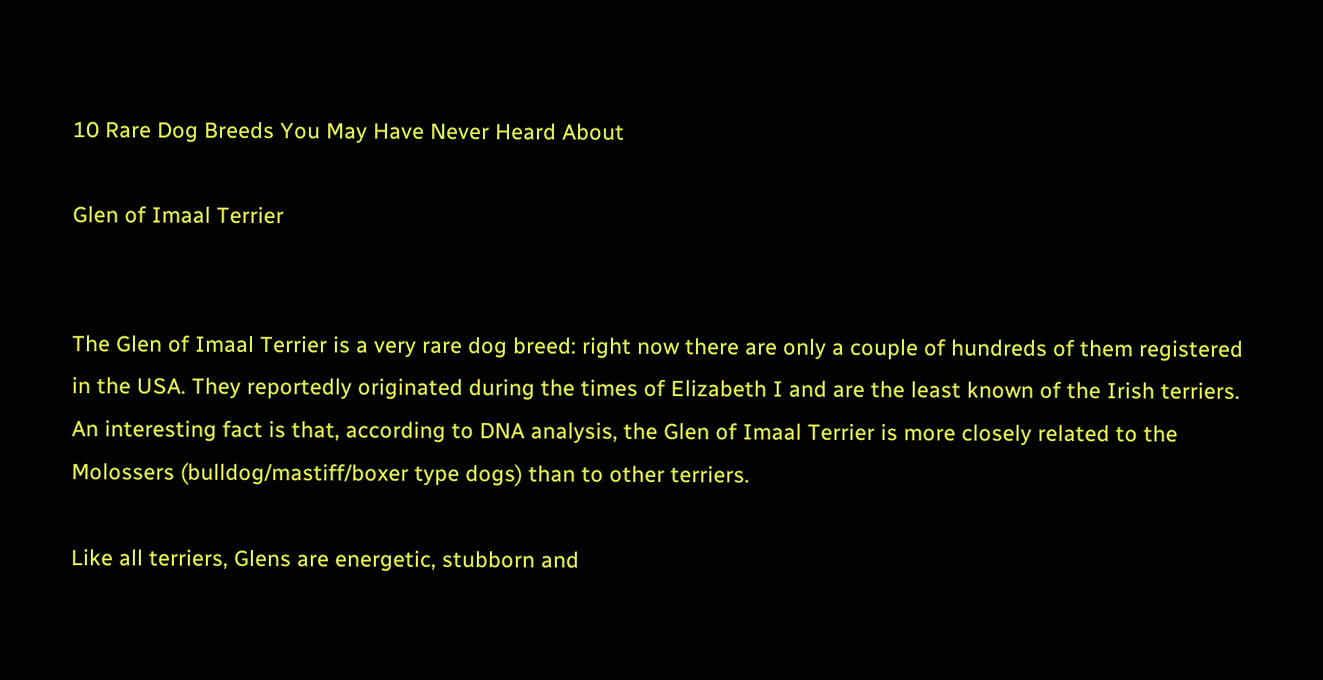10 Rare Dog Breeds You May Have Never Heard About

Glen of Imaal Terrier


The Glen of Imaal Terrier is a very rare dog breed: right now there are only a couple of hundreds of them registered in the USA. They reportedly originated during the times of Elizabeth I and are the least known of the Irish terriers. An interesting fact is that, according to DNA analysis, the Glen of Imaal Terrier is more closely related to the Molossers (bulldog/mastiff/boxer type dogs) than to other terriers.

Like all terriers, Glens are energetic, stubborn and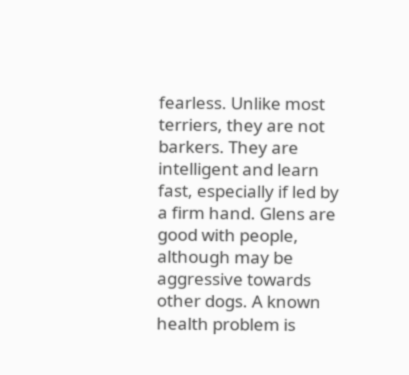fearless. Unlike most terriers, they are not barkers. They are intelligent and learn fast, especially if led by a firm hand. Glens are good with people, although may be aggressive towards other dogs. A known health problem is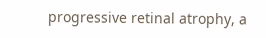progressive retinal atrophy, a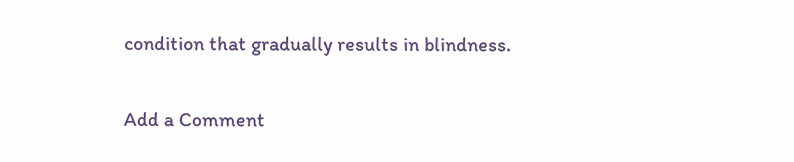condition that gradually results in blindness.

Add a Comment